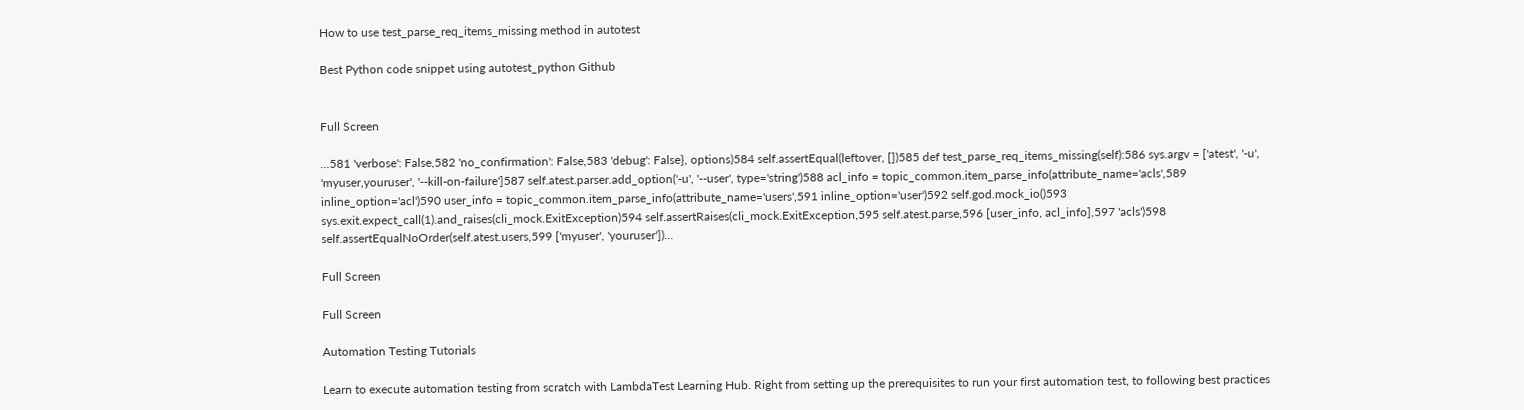How to use test_parse_req_items_missing method in autotest

Best Python code snippet using autotest_python Github


Full Screen

...581 'verbose': False,582 'no_confirmation': False,583 'debug': False}, options)584 self.assertEqual(leftover, [])585 def test_parse_req_items_missing(self):586 sys.argv = ['atest', '-u', 'myuser,youruser', '--kill-on-failure']587 self.atest.parser.add_option('-u', '--user', type='string')588 acl_info = topic_common.item_parse_info(attribute_name='acls',589 inline_option='acl')590 user_info = topic_common.item_parse_info(attribute_name='users',591 inline_option='user')592 self.god.mock_io()593 sys.exit.expect_call(1).and_raises(cli_mock.ExitException)594 self.assertRaises(cli_mock.ExitException,595 self.atest.parse,596 [user_info, acl_info],597 'acls')598 self.assertEqualNoOrder(self.atest.users,599 ['myuser', 'youruser'])...

Full Screen

Full Screen

Automation Testing Tutorials

Learn to execute automation testing from scratch with LambdaTest Learning Hub. Right from setting up the prerequisites to run your first automation test, to following best practices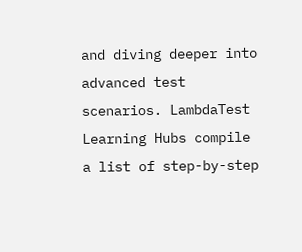and diving deeper into advanced test scenarios. LambdaTest Learning Hubs compile a list of step-by-step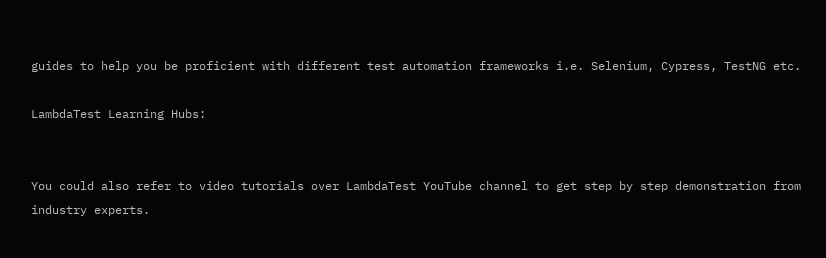guides to help you be proficient with different test automation frameworks i.e. Selenium, Cypress, TestNG etc.

LambdaTest Learning Hubs:


You could also refer to video tutorials over LambdaTest YouTube channel to get step by step demonstration from industry experts.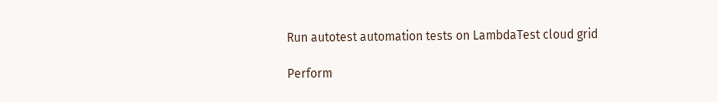Run autotest automation tests on LambdaTest cloud grid

Perform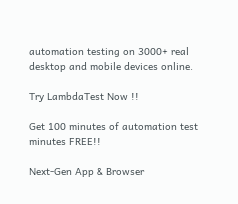automation testing on 3000+ real desktop and mobile devices online.

Try LambdaTest Now !!

Get 100 minutes of automation test minutes FREE!!

Next-Gen App & Browser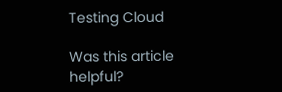Testing Cloud

Was this article helpful?